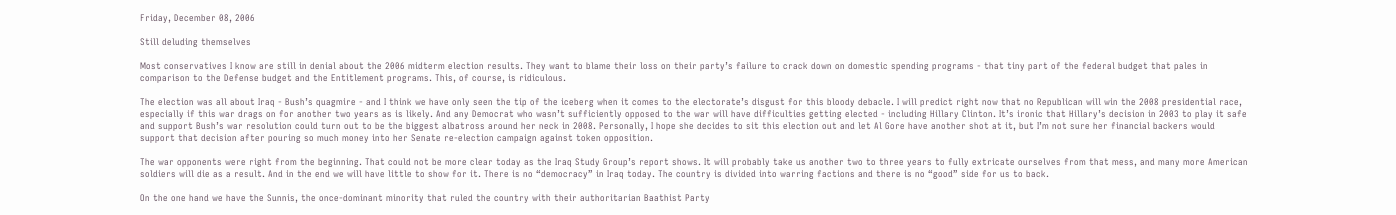Friday, December 08, 2006

Still deluding themselves

Most conservatives I know are still in denial about the 2006 midterm election results. They want to blame their loss on their party’s failure to crack down on domestic spending programs - that tiny part of the federal budget that pales in comparison to the Defense budget and the Entitlement programs. This, of course, is ridiculous.

The election was all about Iraq - Bush’s quagmire - and I think we have only seen the tip of the iceberg when it comes to the electorate’s disgust for this bloody debacle. I will predict right now that no Republican will win the 2008 presidential race, especially if this war drags on for another two years as is likely. And any Democrat who wasn’t sufficiently opposed to the war will have difficulties getting elected - including Hillary Clinton. It’s ironic that Hillary’s decision in 2003 to play it safe and support Bush’s war resolution could turn out to be the biggest albatross around her neck in 2008. Personally, I hope she decides to sit this election out and let Al Gore have another shot at it, but I’m not sure her financial backers would support that decision after pouring so much money into her Senate re-election campaign against token opposition.

The war opponents were right from the beginning. That could not be more clear today as the Iraq Study Group’s report shows. It will probably take us another two to three years to fully extricate ourselves from that mess, and many more American soldiers will die as a result. And in the end we will have little to show for it. There is no “democracy” in Iraq today. The country is divided into warring factions and there is no “good” side for us to back.

On the one hand we have the Sunnis, the once-dominant minority that ruled the country with their authoritarian Baathist Party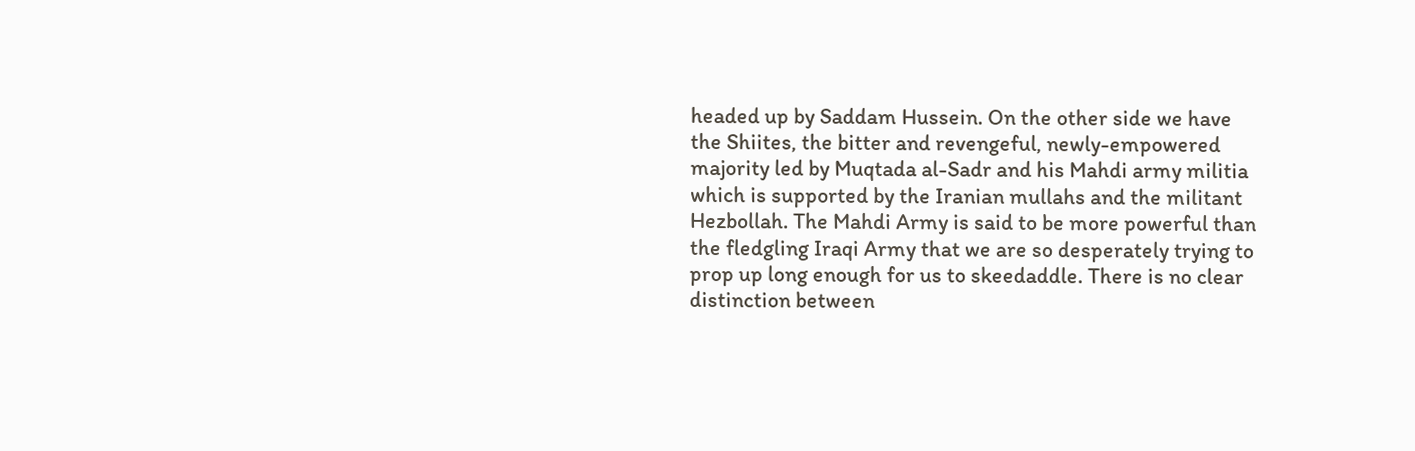headed up by Saddam Hussein. On the other side we have the Shiites, the bitter and revengeful, newly-empowered majority led by Muqtada al-Sadr and his Mahdi army militia which is supported by the Iranian mullahs and the militant Hezbollah. The Mahdi Army is said to be more powerful than the fledgling Iraqi Army that we are so desperately trying to prop up long enough for us to skeedaddle. There is no clear distinction between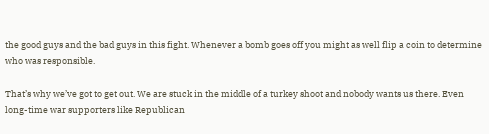the good guys and the bad guys in this fight. Whenever a bomb goes off you might as well flip a coin to determine who was responsible.

That’s why we’ve got to get out. We are stuck in the middle of a turkey shoot and nobody wants us there. Even long-time war supporters like Republican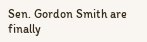Sen. Gordon Smith are finally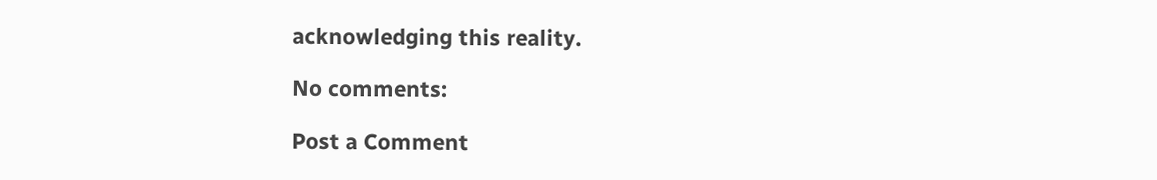acknowledging this reality.

No comments:

Post a Comment